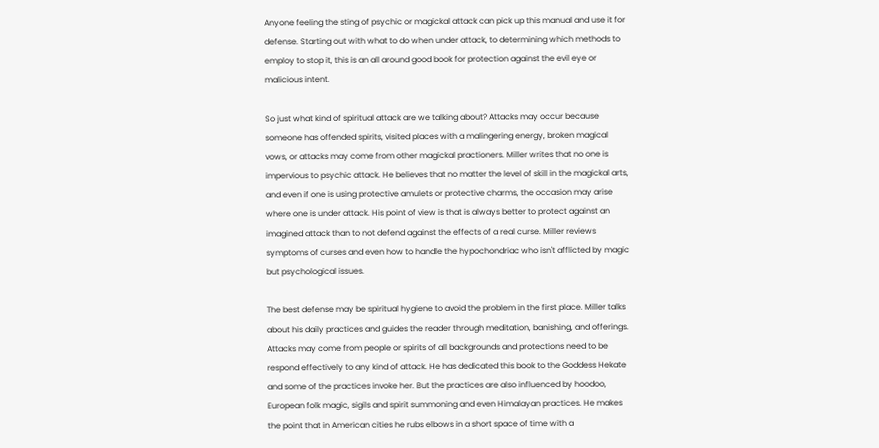Anyone feeling the sting of psychic or magickal attack can pick up this manual and use it for defense. Starting out with what to do when under attack, to determining which methods to employ to stop it, this is an all around good book for protection against the evil eye or malicious intent.

So just what kind of spiritual attack are we talking about? Attacks may occur because someone has offended spirits, visited places with a malingering energy, broken magical vows, or attacks may come from other magickal practioners. Miller writes that no one is impervious to psychic attack. He believes that no matter the level of skill in the magickal arts, and even if one is using protective amulets or protective charms, the occasion may arise where one is under attack. His point of view is that is always better to protect against an imagined attack than to not defend against the effects of a real curse. Miller reviews symptoms of curses and even how to handle the hypochondriac who isn't afflicted by magic but psychological issues.

The best defense may be spiritual hygiene to avoid the problem in the first place. Miller talks about his daily practices and guides the reader through meditation, banishing, and offerings. Attacks may come from people or spirits of all backgrounds and protections need to be respond effectively to any kind of attack. He has dedicated this book to the Goddess Hekate and some of the practices invoke her. But the practices are also influenced by hoodoo, European folk magic, sigils and spirit summoning and even Himalayan practices. He makes the point that in American cities he rubs elbows in a short space of time with a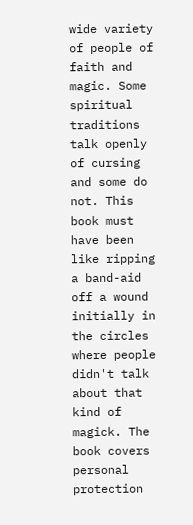wide variety of people of faith and magic. Some spiritual traditions talk openly of cursing and some do not. This book must have been like ripping a band-aid off a wound initially in the circles where people didn't talk about that kind of magick. The book covers personal protection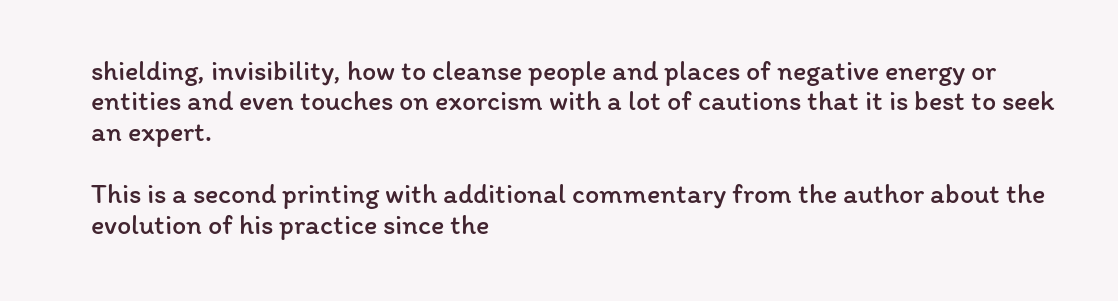shielding, invisibility, how to cleanse people and places of negative energy or entities and even touches on exorcism with a lot of cautions that it is best to seek an expert.

This is a second printing with additional commentary from the author about the evolution of his practice since the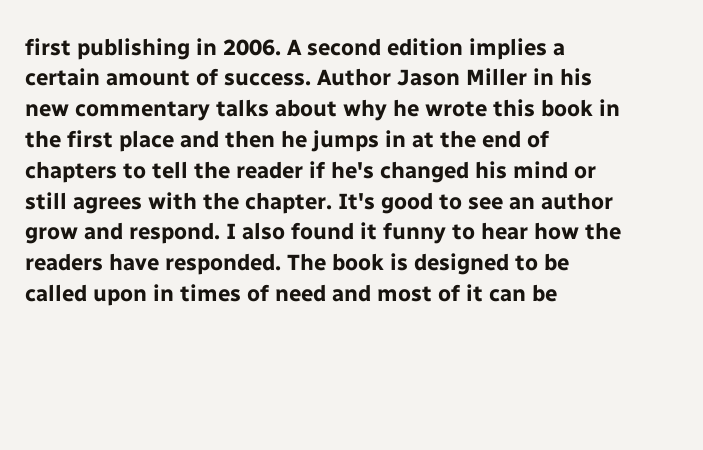first publishing in 2006. A second edition implies a certain amount of success. Author Jason Miller in his new commentary talks about why he wrote this book in the first place and then he jumps in at the end of chapters to tell the reader if he's changed his mind or still agrees with the chapter. It's good to see an author grow and respond. I also found it funny to hear how the readers have responded. The book is designed to be called upon in times of need and most of it can be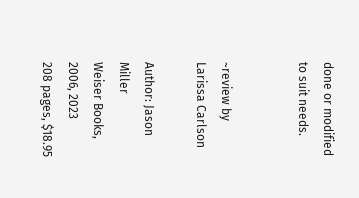done or modified to suit needs.


~review by Larissa Carlson

Author: Jason Miller
Weiser Books, 2006, 2023
208 pages, $18.95